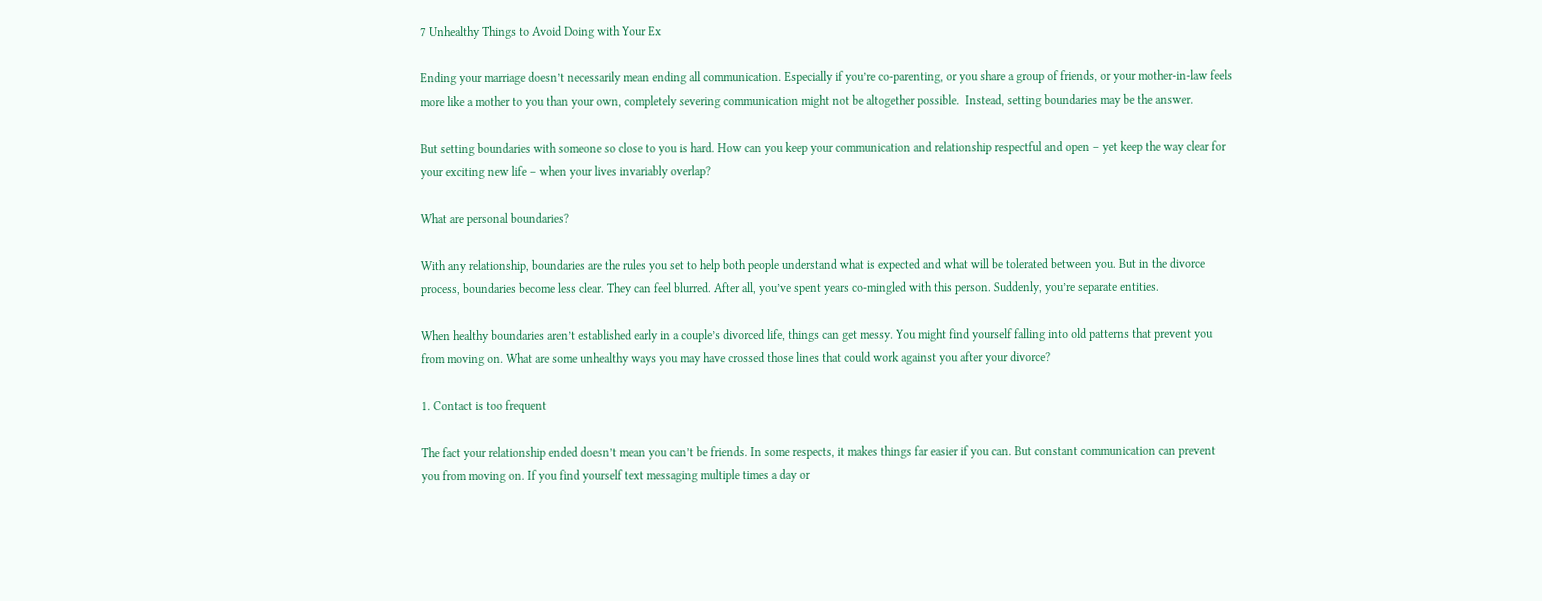7 Unhealthy Things to Avoid Doing with Your Ex

Ending your marriage doesn’t necessarily mean ending all communication. Especially if you’re co-parenting, or you share a group of friends, or your mother-in-law feels more like a mother to you than your own, completely severing communication might not be altogether possible.  Instead, setting boundaries may be the answer.

But setting boundaries with someone so close to you is hard. How can you keep your communication and relationship respectful and open – yet keep the way clear for your exciting new life – when your lives invariably overlap?

What are personal boundaries?

With any relationship, boundaries are the rules you set to help both people understand what is expected and what will be tolerated between you. But in the divorce process, boundaries become less clear. They can feel blurred. After all, you’ve spent years co-mingled with this person. Suddenly, you’re separate entities.

When healthy boundaries aren’t established early in a couple’s divorced life, things can get messy. You might find yourself falling into old patterns that prevent you from moving on. What are some unhealthy ways you may have crossed those lines that could work against you after your divorce?

1. Contact is too frequent

The fact your relationship ended doesn’t mean you can’t be friends. In some respects, it makes things far easier if you can. But constant communication can prevent you from moving on. If you find yourself text messaging multiple times a day or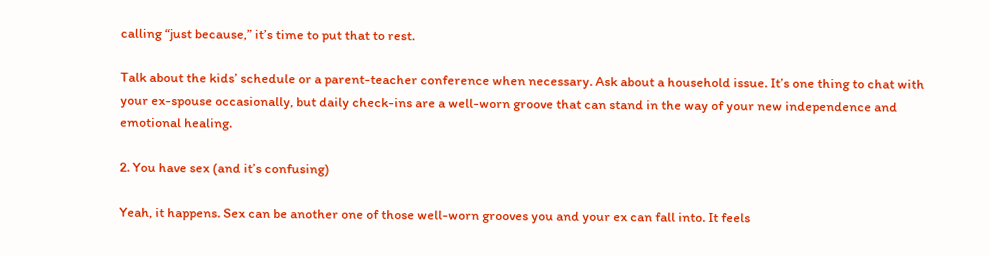calling “just because,” it’s time to put that to rest.

Talk about the kids’ schedule or a parent-teacher conference when necessary. Ask about a household issue. It’s one thing to chat with your ex-spouse occasionally, but daily check-ins are a well-worn groove that can stand in the way of your new independence and emotional healing.

2. You have sex (and it’s confusing)

Yeah, it happens. Sex can be another one of those well-worn grooves you and your ex can fall into. It feels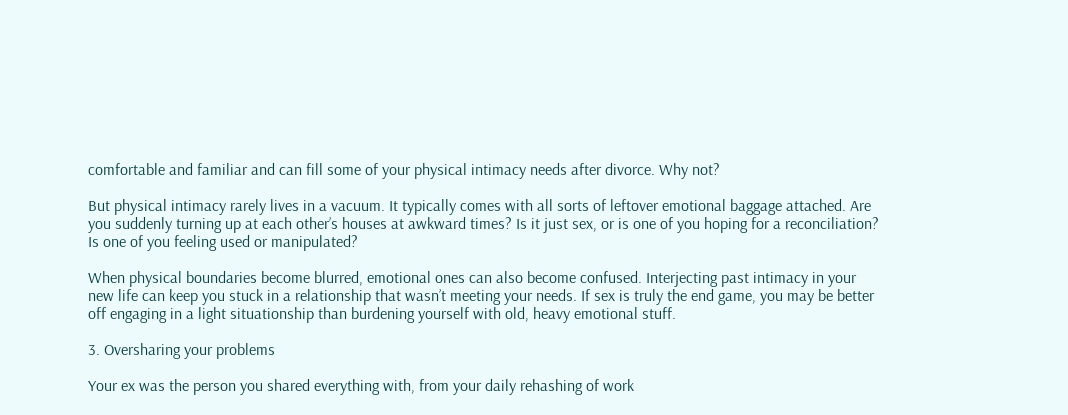comfortable and familiar and can fill some of your physical intimacy needs after divorce. Why not?

But physical intimacy rarely lives in a vacuum. It typically comes with all sorts of leftover emotional baggage attached. Are you suddenly turning up at each other’s houses at awkward times? Is it just sex, or is one of you hoping for a reconciliation? Is one of you feeling used or manipulated?

When physical boundaries become blurred, emotional ones can also become confused. Interjecting past intimacy in your new life can keep you stuck in a relationship that wasn’t meeting your needs. If sex is truly the end game, you may be better off engaging in a light situationship than burdening yourself with old, heavy emotional stuff.

3. Oversharing your problems

Your ex was the person you shared everything with, from your daily rehashing of work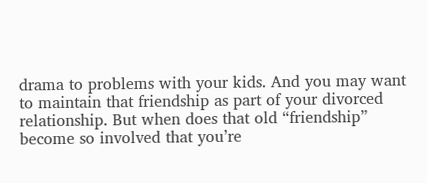drama to problems with your kids. And you may want to maintain that friendship as part of your divorced relationship. But when does that old “friendship” become so involved that you’re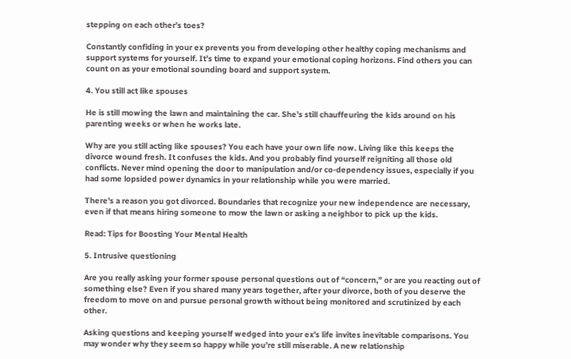stepping on each other’s toes?

Constantly confiding in your ex prevents you from developing other healthy coping mechanisms and support systems for yourself. It’s time to expand your emotional coping horizons. Find others you can count on as your emotional sounding board and support system.

4. You still act like spouses

He is still mowing the lawn and maintaining the car. She’s still chauffeuring the kids around on his parenting weeks or when he works late.

Why are you still acting like spouses? You each have your own life now. Living like this keeps the divorce wound fresh. It confuses the kids. And you probably find yourself reigniting all those old conflicts. Never mind opening the door to manipulation and/or co-dependency issues, especially if you had some lopsided power dynamics in your relationship while you were married.

There’s a reason you got divorced. Boundaries that recognize your new independence are necessary, even if that means hiring someone to mow the lawn or asking a neighbor to pick up the kids.

Read: Tips for Boosting Your Mental Health

5. Intrusive questioning

Are you really asking your former spouse personal questions out of “concern,” or are you reacting out of something else? Even if you shared many years together, after your divorce, both of you deserve the freedom to move on and pursue personal growth without being monitored and scrutinized by each other.

Asking questions and keeping yourself wedged into your ex’s life invites inevitable comparisons. You may wonder why they seem so happy while you’re still miserable. A new relationship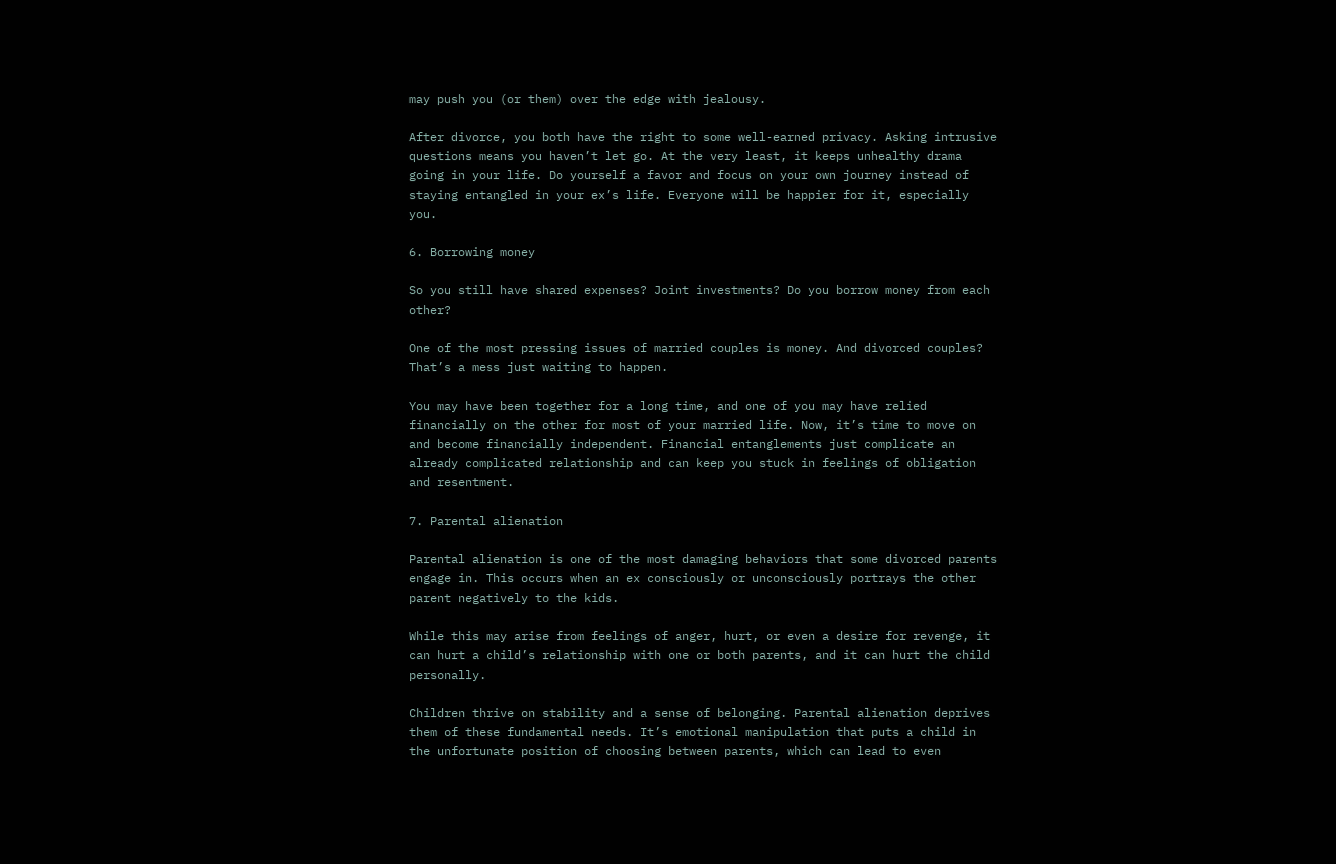may push you (or them) over the edge with jealousy.

After divorce, you both have the right to some well-earned privacy. Asking intrusive questions means you haven’t let go. At the very least, it keeps unhealthy drama going in your life. Do yourself a favor and focus on your own journey instead of staying entangled in your ex’s life. Everyone will be happier for it, especially you.

6. Borrowing money

So you still have shared expenses? Joint investments? Do you borrow money from each other?

One of the most pressing issues of married couples is money. And divorced couples? That’s a mess just waiting to happen.

You may have been together for a long time, and one of you may have relied financially on the other for most of your married life. Now, it’s time to move on and become financially independent. Financial entanglements just complicate an already complicated relationship and can keep you stuck in feelings of obligation and resentment.

7. Parental alienation

Parental alienation is one of the most damaging behaviors that some divorced parents engage in. This occurs when an ex consciously or unconsciously portrays the other parent negatively to the kids.

While this may arise from feelings of anger, hurt, or even a desire for revenge, it can hurt a child’s relationship with one or both parents, and it can hurt the child personally.

Children thrive on stability and a sense of belonging. Parental alienation deprives them of these fundamental needs. It’s emotional manipulation that puts a child in the unfortunate position of choosing between parents, which can lead to even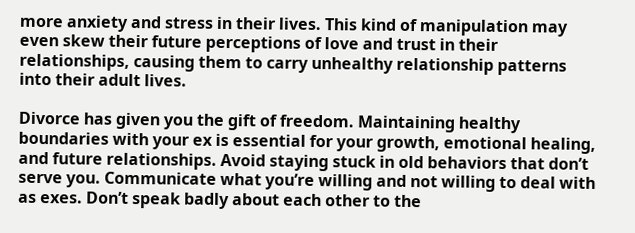more anxiety and stress in their lives. This kind of manipulation may even skew their future perceptions of love and trust in their relationships, causing them to carry unhealthy relationship patterns into their adult lives.

Divorce has given you the gift of freedom. Maintaining healthy boundaries with your ex is essential for your growth, emotional healing, and future relationships. Avoid staying stuck in old behaviors that don’t serve you. Communicate what you’re willing and not willing to deal with as exes. Don’t speak badly about each other to the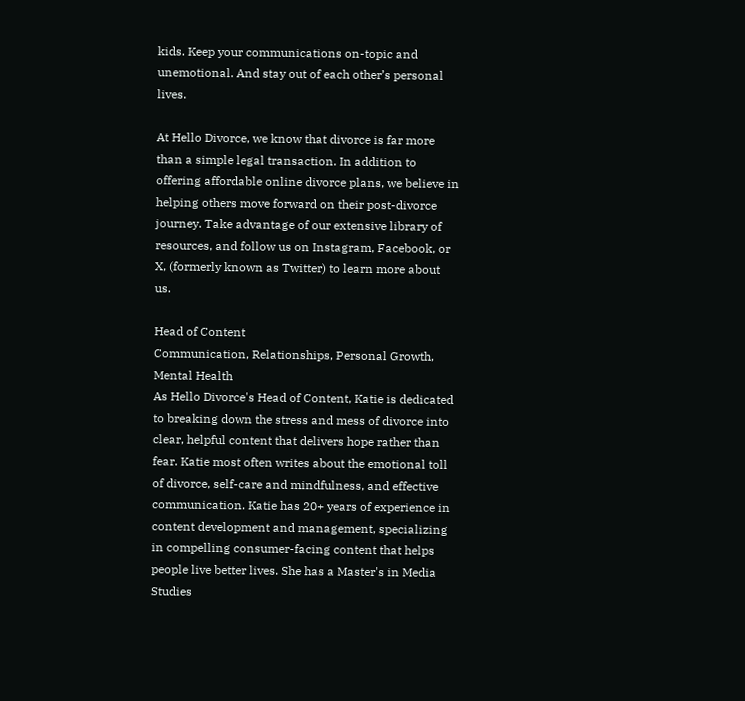kids. Keep your communications on-topic and unemotional. And stay out of each other’s personal lives.

At Hello Divorce, we know that divorce is far more than a simple legal transaction. In addition to offering affordable online divorce plans, we believe in helping others move forward on their post-divorce journey. Take advantage of our extensive library of resources, and follow us on Instagram, Facebook, or X, (formerly known as Twitter) to learn more about us.

Head of Content
Communication, Relationships, Personal Growth, Mental Health
As Hello Divorce's Head of Content, Katie is dedicated to breaking down the stress and mess of divorce into clear, helpful content that delivers hope rather than fear. Katie most often writes about the emotional toll of divorce, self-care and mindfulness, and effective communication. Katie has 20+ years of experience in content development and management, specializing in compelling consumer-facing content that helps people live better lives. She has a Master's in Media Studies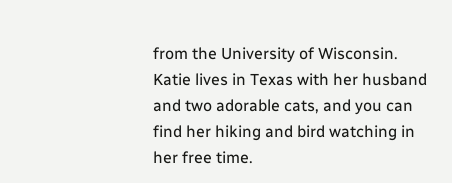from the University of Wisconsin. Katie lives in Texas with her husband and two adorable cats, and you can find her hiking and bird watching in her free time.